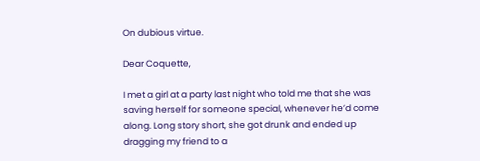On dubious virtue.

Dear Coquette,

I met a girl at a party last night who told me that she was saving herself for someone special, whenever he’d come along. Long story short, she got drunk and ended up dragging my friend to a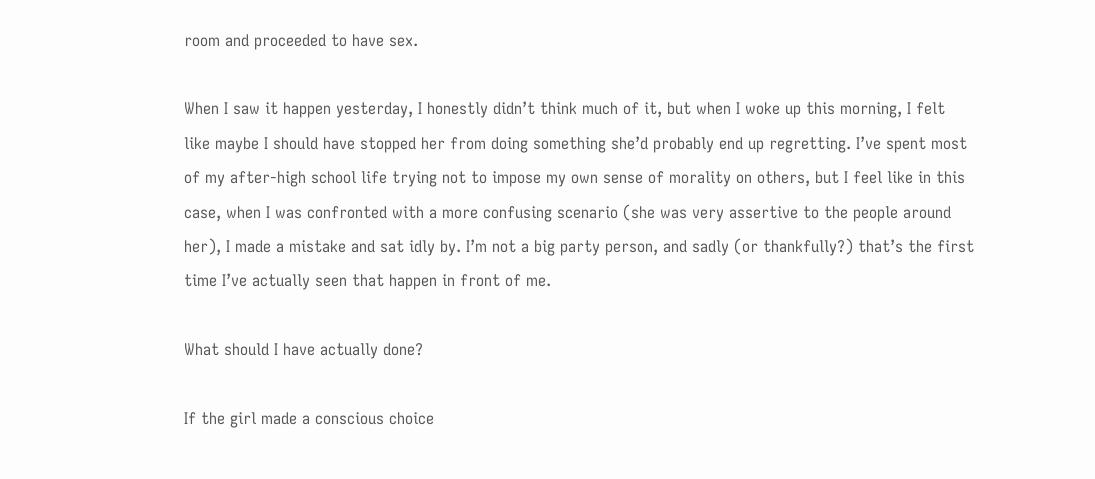room and proceeded to have sex.

When I saw it happen yesterday, I honestly didn’t think much of it, but when I woke up this morning, I felt like maybe I should have stopped her from doing something she’d probably end up regretting. I’ve spent most of my after-high school life trying not to impose my own sense of morality on others, but I feel like in this case, when I was confronted with a more confusing scenario (she was very assertive to the people around her), I made a mistake and sat idly by. I’m not a big party person, and sadly (or thankfully?) that’s the first time I’ve actually seen that happen in front of me.

What should I have actually done?

If the girl made a conscious choice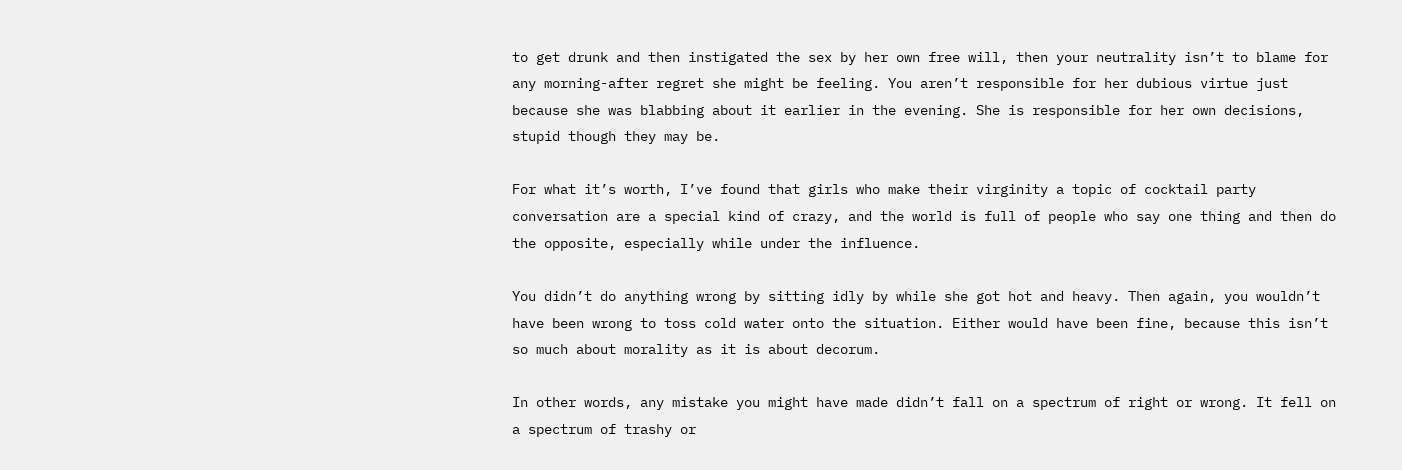to get drunk and then instigated the sex by her own free will, then your neutrality isn’t to blame for any morning-after regret she might be feeling. You aren’t responsible for her dubious virtue just because she was blabbing about it earlier in the evening. She is responsible for her own decisions, stupid though they may be.

For what it’s worth, I’ve found that girls who make their virginity a topic of cocktail party conversation are a special kind of crazy, and the world is full of people who say one thing and then do the opposite, especially while under the influence.

You didn’t do anything wrong by sitting idly by while she got hot and heavy. Then again, you wouldn’t have been wrong to toss cold water onto the situation. Either would have been fine, because this isn’t so much about morality as it is about decorum.

In other words, any mistake you might have made didn’t fall on a spectrum of right or wrong. It fell on a spectrum of trashy or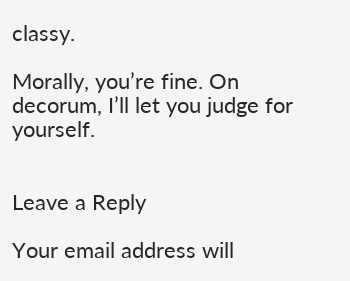classy.

Morally, you’re fine. On decorum, I’ll let you judge for yourself.


Leave a Reply

Your email address will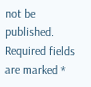not be published. Required fields are marked *